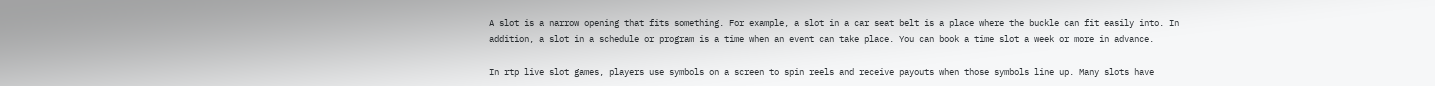A slot is a narrow opening that fits something. For example, a slot in a car seat belt is a place where the buckle can fit easily into. In addition, a slot in a schedule or program is a time when an event can take place. You can book a time slot a week or more in advance.

In rtp live slot games, players use symbols on a screen to spin reels and receive payouts when those symbols line up. Many slots have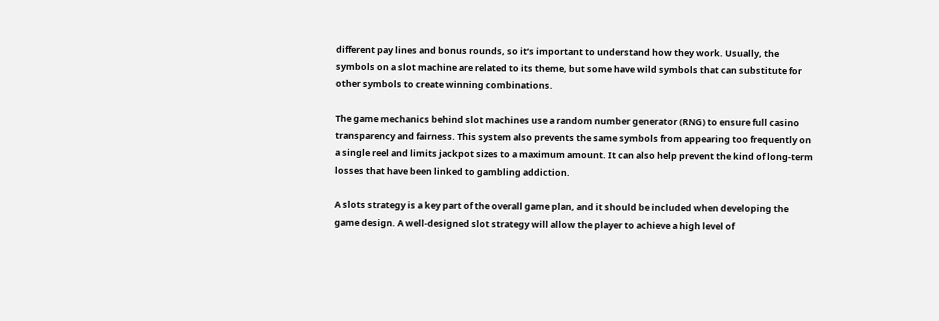different pay lines and bonus rounds, so it’s important to understand how they work. Usually, the symbols on a slot machine are related to its theme, but some have wild symbols that can substitute for other symbols to create winning combinations.

The game mechanics behind slot machines use a random number generator (RNG) to ensure full casino transparency and fairness. This system also prevents the same symbols from appearing too frequently on a single reel and limits jackpot sizes to a maximum amount. It can also help prevent the kind of long-term losses that have been linked to gambling addiction.

A slots strategy is a key part of the overall game plan, and it should be included when developing the game design. A well-designed slot strategy will allow the player to achieve a high level of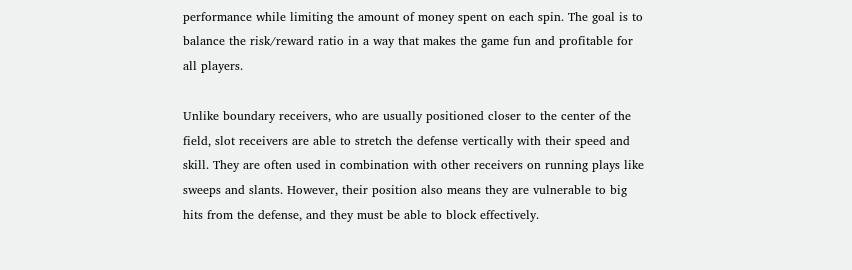performance while limiting the amount of money spent on each spin. The goal is to balance the risk/reward ratio in a way that makes the game fun and profitable for all players.

Unlike boundary receivers, who are usually positioned closer to the center of the field, slot receivers are able to stretch the defense vertically with their speed and skill. They are often used in combination with other receivers on running plays like sweeps and slants. However, their position also means they are vulnerable to big hits from the defense, and they must be able to block effectively.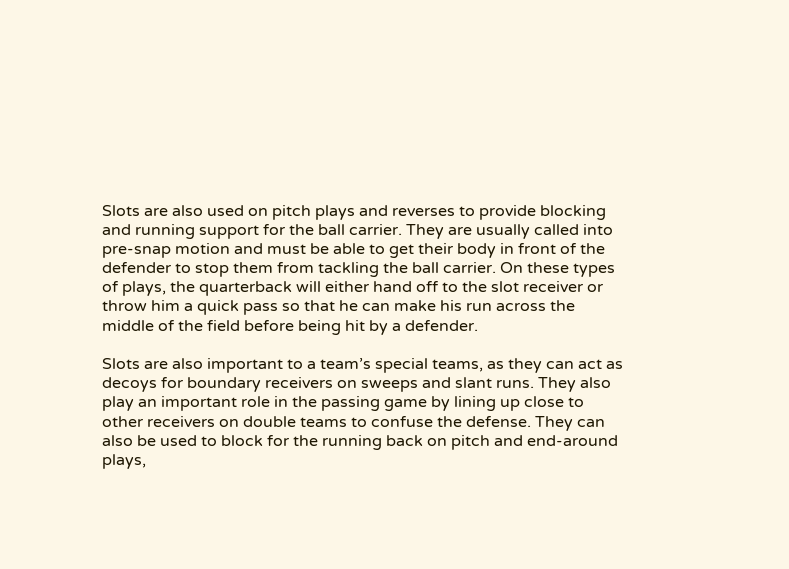Slots are also used on pitch plays and reverses to provide blocking and running support for the ball carrier. They are usually called into pre-snap motion and must be able to get their body in front of the defender to stop them from tackling the ball carrier. On these types of plays, the quarterback will either hand off to the slot receiver or throw him a quick pass so that he can make his run across the middle of the field before being hit by a defender.

Slots are also important to a team’s special teams, as they can act as decoys for boundary receivers on sweeps and slant runs. They also play an important role in the passing game by lining up close to other receivers on double teams to confuse the defense. They can also be used to block for the running back on pitch and end-around plays,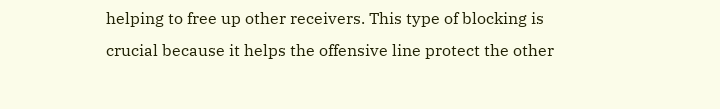helping to free up other receivers. This type of blocking is crucial because it helps the offensive line protect the other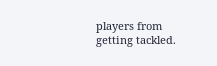players from getting tackled.